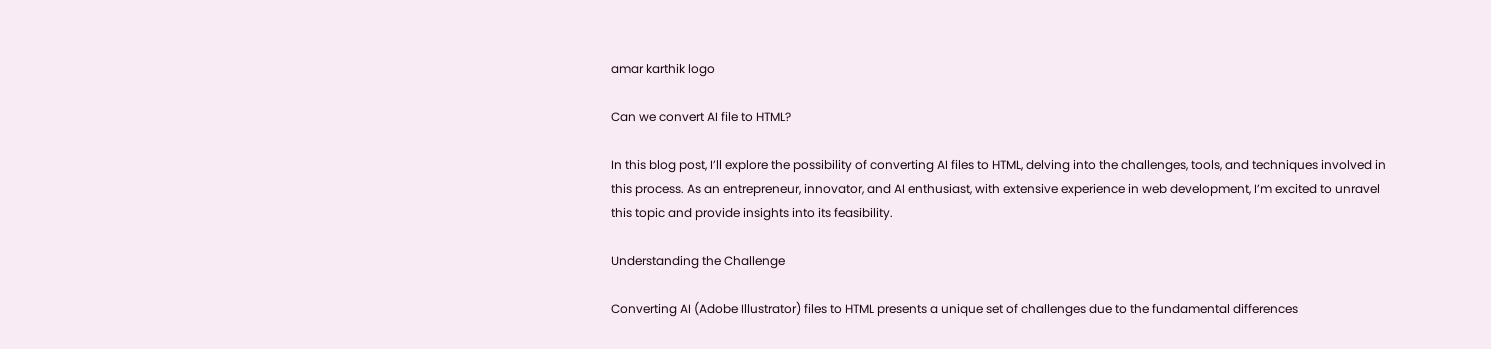amar karthik logo

Can we convert AI file to HTML?

In this blog post, I’ll explore the possibility of converting AI files to HTML, delving into the challenges, tools, and techniques involved in this process. As an entrepreneur, innovator, and AI enthusiast, with extensive experience in web development, I’m excited to unravel this topic and provide insights into its feasibility.

Understanding the Challenge

Converting AI (Adobe Illustrator) files to HTML presents a unique set of challenges due to the fundamental differences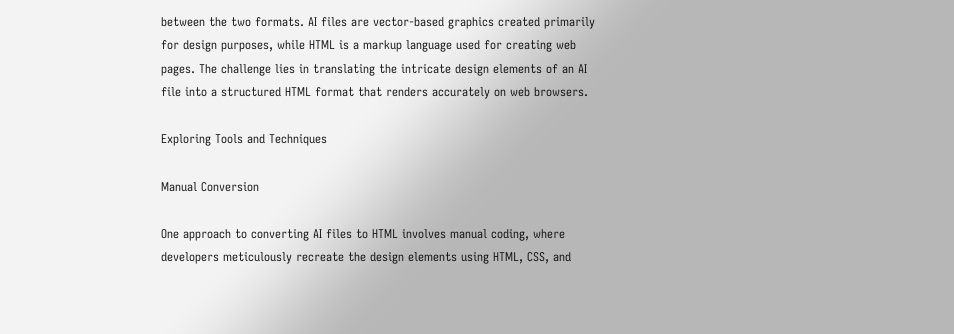between the two formats. AI files are vector-based graphics created primarily for design purposes, while HTML is a markup language used for creating web pages. The challenge lies in translating the intricate design elements of an AI file into a structured HTML format that renders accurately on web browsers.

Exploring Tools and Techniques

Manual Conversion

One approach to converting AI files to HTML involves manual coding, where developers meticulously recreate the design elements using HTML, CSS, and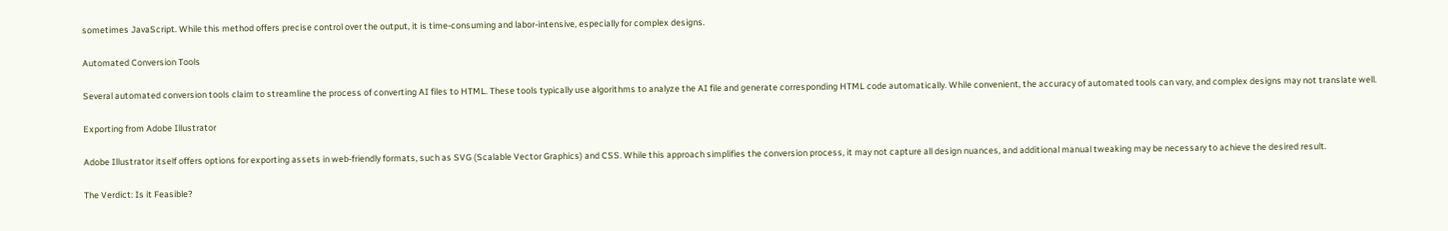sometimes JavaScript. While this method offers precise control over the output, it is time-consuming and labor-intensive, especially for complex designs.

Automated Conversion Tools

Several automated conversion tools claim to streamline the process of converting AI files to HTML. These tools typically use algorithms to analyze the AI file and generate corresponding HTML code automatically. While convenient, the accuracy of automated tools can vary, and complex designs may not translate well.

Exporting from Adobe Illustrator

Adobe Illustrator itself offers options for exporting assets in web-friendly formats, such as SVG (Scalable Vector Graphics) and CSS. While this approach simplifies the conversion process, it may not capture all design nuances, and additional manual tweaking may be necessary to achieve the desired result.

The Verdict: Is it Feasible?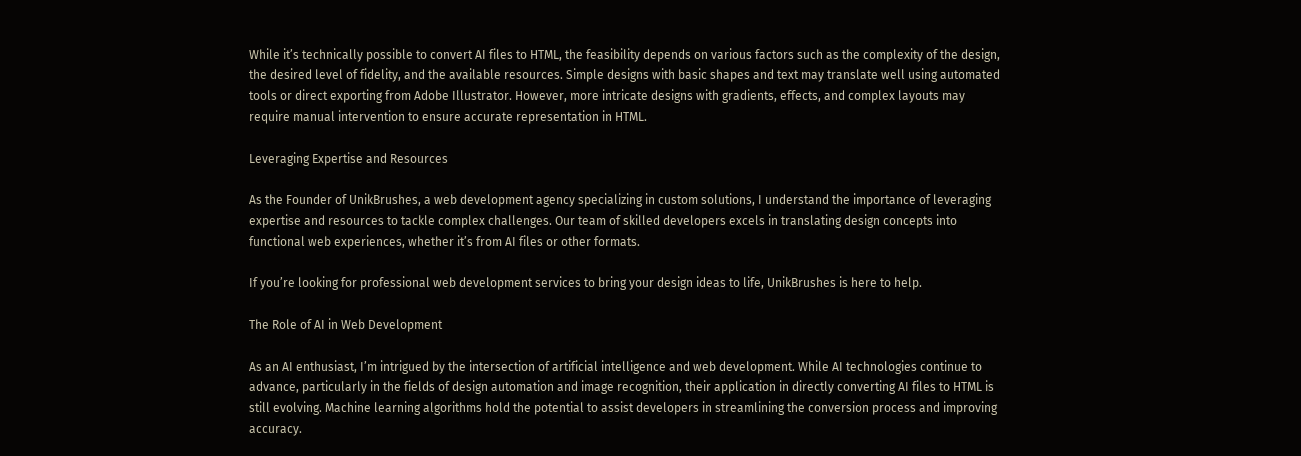While it’s technically possible to convert AI files to HTML, the feasibility depends on various factors such as the complexity of the design, the desired level of fidelity, and the available resources. Simple designs with basic shapes and text may translate well using automated tools or direct exporting from Adobe Illustrator. However, more intricate designs with gradients, effects, and complex layouts may require manual intervention to ensure accurate representation in HTML.

Leveraging Expertise and Resources

As the Founder of UnikBrushes, a web development agency specializing in custom solutions, I understand the importance of leveraging expertise and resources to tackle complex challenges. Our team of skilled developers excels in translating design concepts into functional web experiences, whether it’s from AI files or other formats.

If you’re looking for professional web development services to bring your design ideas to life, UnikBrushes is here to help.

The Role of AI in Web Development

As an AI enthusiast, I’m intrigued by the intersection of artificial intelligence and web development. While AI technologies continue to advance, particularly in the fields of design automation and image recognition, their application in directly converting AI files to HTML is still evolving. Machine learning algorithms hold the potential to assist developers in streamlining the conversion process and improving accuracy.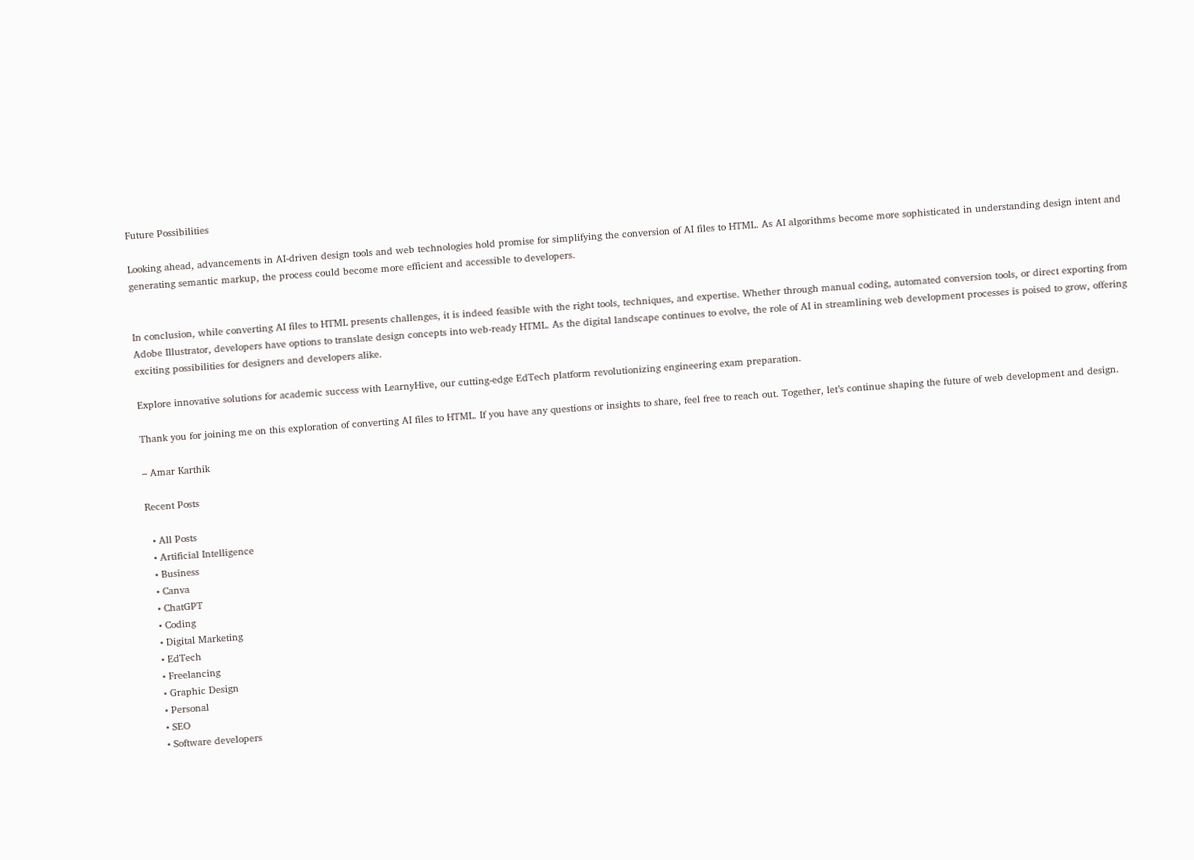Future Possibilities

Looking ahead, advancements in AI-driven design tools and web technologies hold promise for simplifying the conversion of AI files to HTML. As AI algorithms become more sophisticated in understanding design intent and generating semantic markup, the process could become more efficient and accessible to developers.


In conclusion, while converting AI files to HTML presents challenges, it is indeed feasible with the right tools, techniques, and expertise. Whether through manual coding, automated conversion tools, or direct exporting from Adobe Illustrator, developers have options to translate design concepts into web-ready HTML. As the digital landscape continues to evolve, the role of AI in streamlining web development processes is poised to grow, offering exciting possibilities for designers and developers alike.

Explore innovative solutions for academic success with LearnyHive, our cutting-edge EdTech platform revolutionizing engineering exam preparation.

Thank you for joining me on this exploration of converting AI files to HTML. If you have any questions or insights to share, feel free to reach out. Together, let’s continue shaping the future of web development and design.

– Amar Karthik

Recent Posts

  • All Posts
  • Artificial Intelligence
  • Business
  • Canva
  • ChatGPT
  • Coding
  • Digital Marketing
  • EdTech
  • Freelancing
  • Graphic Design
  • Personal
  • SEO
  • Software developers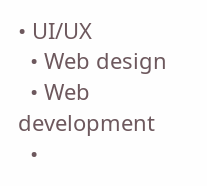• UI/UX
  • Web design
  • Web development
  •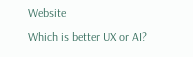Website
Which is better UX or AI?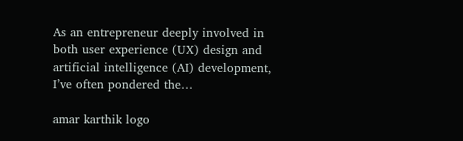As an entrepreneur deeply involved in both user experience (UX) design and artificial intelligence (AI) development, I’ve often pondered the…

amar karthik logo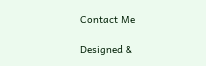Contact Me

Designed &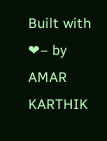Built with ❤– by AMAR KARTHIK